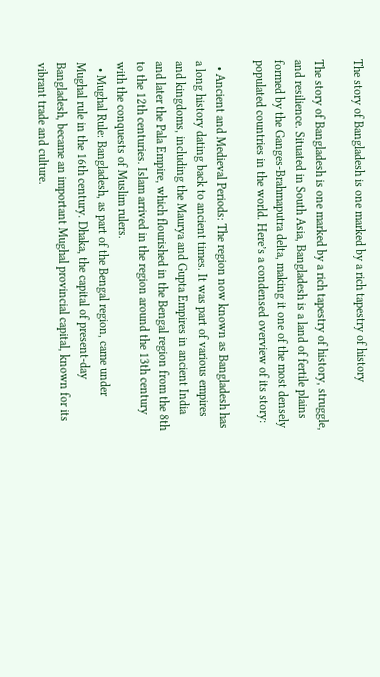The story of Bangladesh is one marked by a rich tapestry of history

The story of Bangladesh is one marked by a rich tapestry of history, struggle, and resilience. Situated in South Asia, Bangladesh is a land of fertile plains formed by the Ganges-Brahmaputra delta, making it one of the most densely populated countries in the world. Here’s a condensed overview of its story:

  • Ancient and Medieval Periods: The region now known as Bangladesh has a long history dating back to ancient times. It was part of various empires and kingdoms, including the Maurya and Gupta Empires in ancient India and later the Pala Empire, which flourished in the Bengal region from the 8th to the 12th centuries. Islam arrived in the region around the 13th century with the conquests of Muslim rulers.
  • Mughal Rule: Bangladesh, as part of the Bengal region, came under Mughal rule in the 16th century. Dhaka, the capital of present-day Bangladesh, became an important Mughal provincial capital, known for its vibrant trade and culture.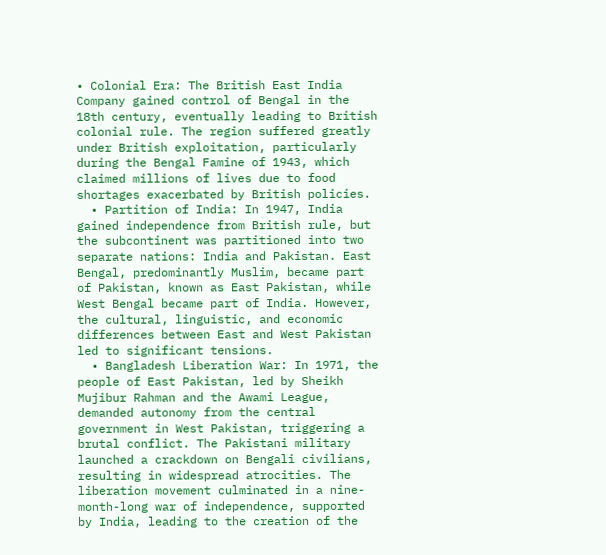• Colonial Era: The British East India Company gained control of Bengal in the 18th century, eventually leading to British colonial rule. The region suffered greatly under British exploitation, particularly during the Bengal Famine of 1943, which claimed millions of lives due to food shortages exacerbated by British policies.
  • Partition of India: In 1947, India gained independence from British rule, but the subcontinent was partitioned into two separate nations: India and Pakistan. East Bengal, predominantly Muslim, became part of Pakistan, known as East Pakistan, while West Bengal became part of India. However, the cultural, linguistic, and economic differences between East and West Pakistan led to significant tensions.
  • Bangladesh Liberation War: In 1971, the people of East Pakistan, led by Sheikh Mujibur Rahman and the Awami League, demanded autonomy from the central government in West Pakistan, triggering a brutal conflict. The Pakistani military launched a crackdown on Bengali civilians, resulting in widespread atrocities. The liberation movement culminated in a nine-month-long war of independence, supported by India, leading to the creation of the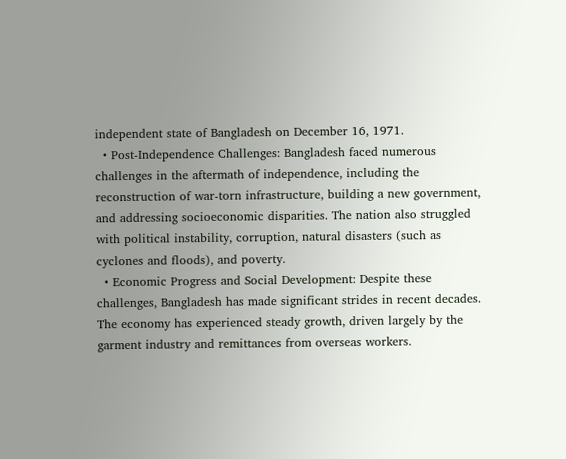independent state of Bangladesh on December 16, 1971.
  • Post-Independence Challenges: Bangladesh faced numerous challenges in the aftermath of independence, including the reconstruction of war-torn infrastructure, building a new government, and addressing socioeconomic disparities. The nation also struggled with political instability, corruption, natural disasters (such as cyclones and floods), and poverty.
  • Economic Progress and Social Development: Despite these challenges, Bangladesh has made significant strides in recent decades. The economy has experienced steady growth, driven largely by the garment industry and remittances from overseas workers.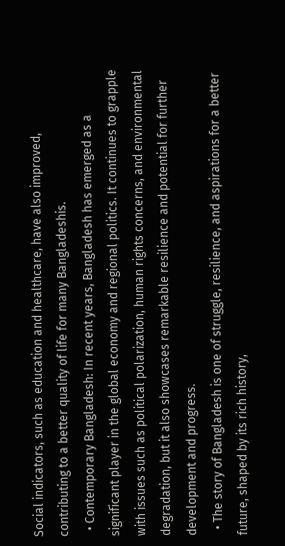Social indicators, such as education and healthcare, have also improved, contributing to a better quality of life for many Bangladeshis.
  • Contemporary Bangladesh: In recent years, Bangladesh has emerged as a significant player in the global economy and regional politics. It continues to grapple with issues such as political polarization, human rights concerns, and environmental degradation, but it also showcases remarkable resilience and potential for further development and progress.
  • The story of Bangladesh is one of struggle, resilience, and aspirations for a better future, shaped by its rich history,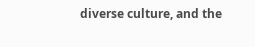diverse culture, and the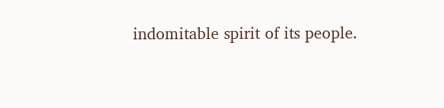indomitable spirit of its people.